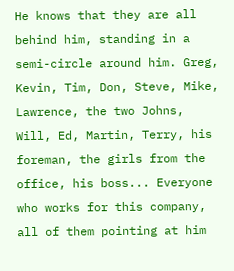He knows that they are all behind him, standing in a semi-circle around him. Greg, Kevin, Tim, Don, Steve, Mike, Lawrence, the two Johns, Will, Ed, Martin, Terry, his foreman, the girls from the office, his boss... Everyone who works for this company, all of them pointing at him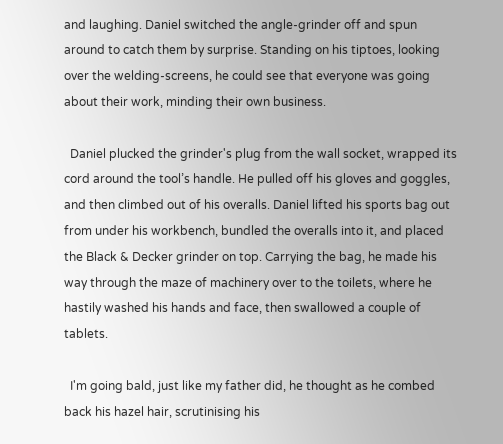and laughing. Daniel switched the angle-grinder off and spun around to catch them by surprise. Standing on his tiptoes, looking over the welding-screens, he could see that everyone was going about their work, minding their own business.

  Daniel plucked the grinder's plug from the wall socket, wrapped its cord around the tool’s handle. He pulled off his gloves and goggles, and then climbed out of his overalls. Daniel lifted his sports bag out from under his workbench, bundled the overalls into it, and placed the Black & Decker grinder on top. Carrying the bag, he made his way through the maze of machinery over to the toilets, where he hastily washed his hands and face, then swallowed a couple of tablets.

  I'm going bald, just like my father did, he thought as he combed back his hazel hair, scrutinising his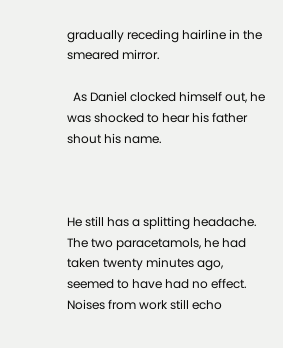gradually receding hairline in the smeared mirror.

  As Daniel clocked himself out, he was shocked to hear his father shout his name.



He still has a splitting headache. The two paracetamols, he had taken twenty minutes ago, seemed to have had no effect. Noises from work still echo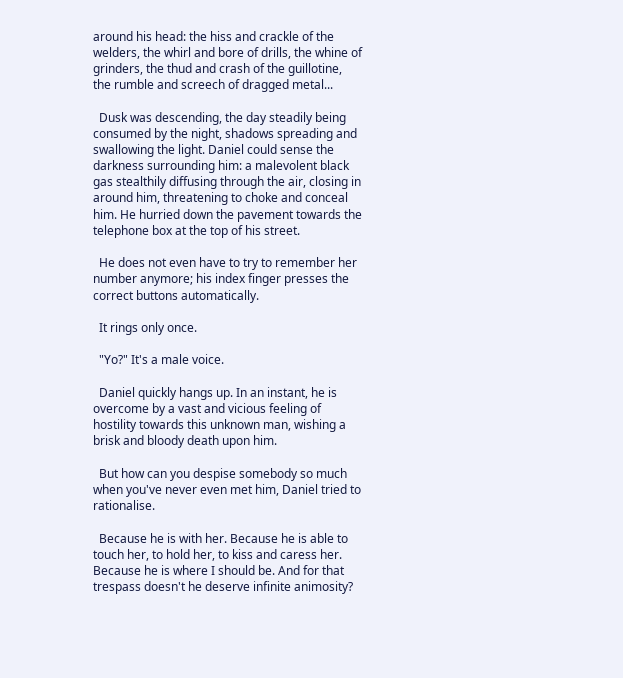around his head: the hiss and crackle of the welders, the whirl and bore of drills, the whine of grinders, the thud and crash of the guillotine, the rumble and screech of dragged metal...

  Dusk was descending, the day steadily being consumed by the night, shadows spreading and swallowing the light. Daniel could sense the darkness surrounding him: a malevolent black gas stealthily diffusing through the air, closing in around him, threatening to choke and conceal him. He hurried down the pavement towards the telephone box at the top of his street.

  He does not even have to try to remember her number anymore; his index finger presses the correct buttons automatically.

  It rings only once.

  "Yo?" It's a male voice.

  Daniel quickly hangs up. In an instant, he is overcome by a vast and vicious feeling of hostility towards this unknown man, wishing a brisk and bloody death upon him.

  But how can you despise somebody so much when you've never even met him, Daniel tried to rationalise.

  Because he is with her. Because he is able to touch her, to hold her, to kiss and caress her. Because he is where I should be. And for that trespass doesn't he deserve infinite animosity?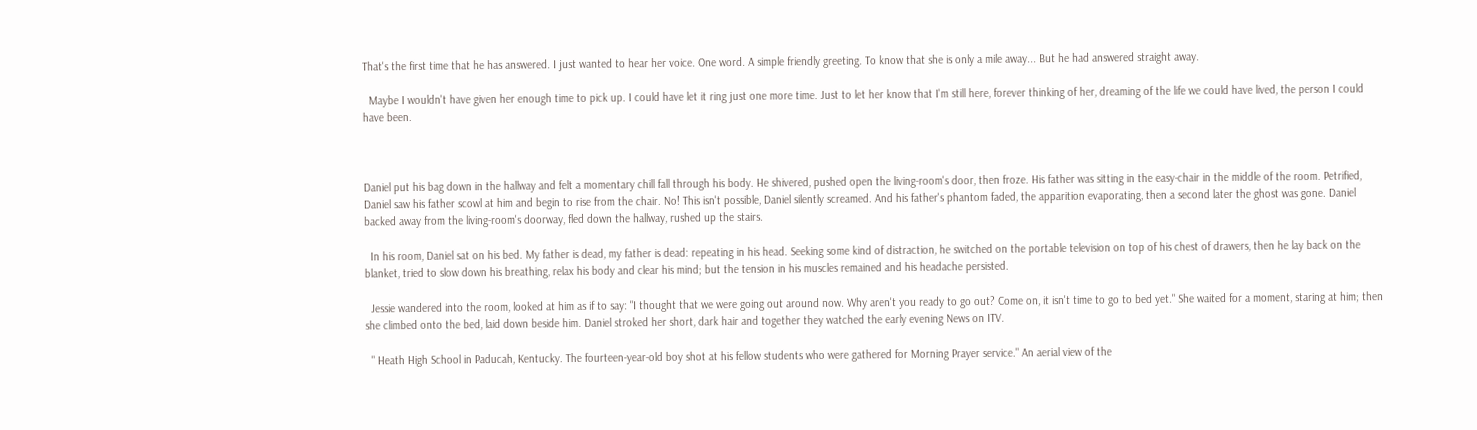That's the first time that he has answered. I just wanted to hear her voice. One word. A simple friendly greeting. To know that she is only a mile away... But he had answered straight away.

  Maybe I wouldn't have given her enough time to pick up. I could have let it ring just one more time. Just to let her know that I'm still here, forever thinking of her, dreaming of the life we could have lived, the person I could have been.



Daniel put his bag down in the hallway and felt a momentary chill fall through his body. He shivered, pushed open the living-room's door, then froze. His father was sitting in the easy-chair in the middle of the room. Petrified, Daniel saw his father scowl at him and begin to rise from the chair. No! This isn't possible, Daniel silently screamed. And his father's phantom faded, the apparition evaporating, then a second later the ghost was gone. Daniel backed away from the living-room's doorway, fled down the hallway, rushed up the stairs.

  In his room, Daniel sat on his bed. My father is dead, my father is dead: repeating in his head. Seeking some kind of distraction, he switched on the portable television on top of his chest of drawers, then he lay back on the blanket, tried to slow down his breathing, relax his body and clear his mind; but the tension in his muscles remained and his headache persisted.

  Jessie wandered into the room, looked at him as if to say: "I thought that we were going out around now. Why aren't you ready to go out? Come on, it isn't time to go to bed yet." She waited for a moment, staring at him; then she climbed onto the bed, laid down beside him. Daniel stroked her short, dark hair and together they watched the early evening News on ITV.

  " Heath High School in Paducah, Kentucky. The fourteen-year-old boy shot at his fellow students who were gathered for Morning Prayer service." An aerial view of the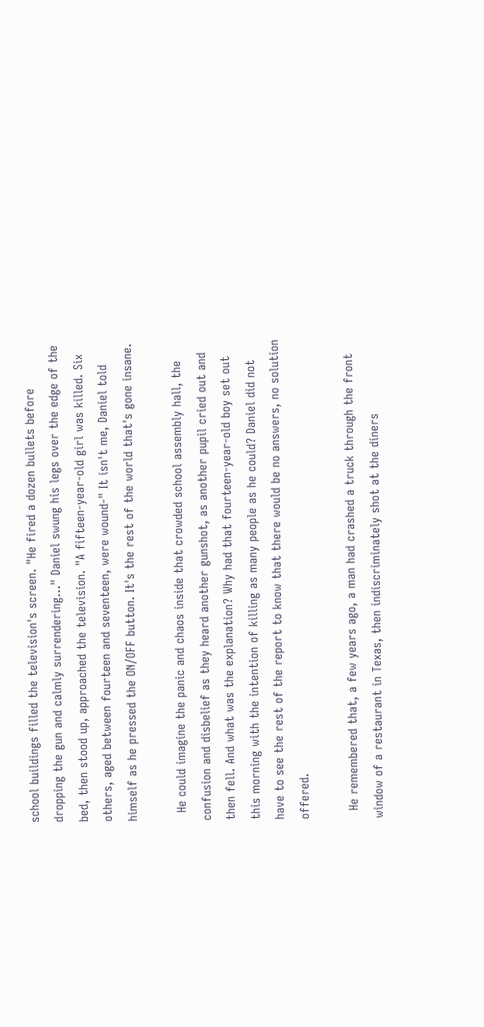school buildings filled the television's screen. "He fired a dozen bullets before dropping the gun and calmly surrendering..." Daniel swung his legs over the edge of the bed, then stood up, approached the television. "A fifteen-year-old girl was killed. Six others, aged between fourteen and seventeen, were wound-" It isn't me, Daniel told himself as he pressed the ON/OFF button. It's the rest of the world that's gone insane.

  He could imagine the panic and chaos inside that crowded school assembly hall, the confusion and disbelief as they heard another gunshot, as another pupil cried out and then fell. And what was the explanation? Why had that fourteen-year-old boy set out this morning with the intention of killing as many people as he could? Daniel did not have to see the rest of the report to know that there would be no answers, no solution offered.

  He remembered that, a few years ago, a man had crashed a truck through the front window of a restaurant in Texas, then indiscriminately shot at the diners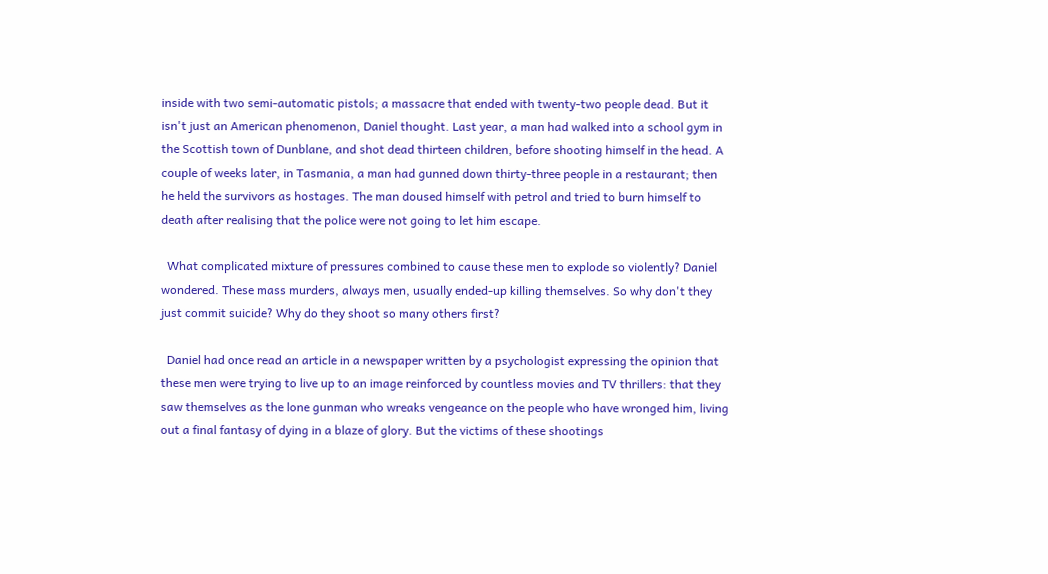inside with two semi-automatic pistols; a massacre that ended with twenty-two people dead. But it isn't just an American phenomenon, Daniel thought. Last year, a man had walked into a school gym in the Scottish town of Dunblane, and shot dead thirteen children, before shooting himself in the head. A couple of weeks later, in Tasmania, a man had gunned down thirty-three people in a restaurant; then he held the survivors as hostages. The man doused himself with petrol and tried to burn himself to death after realising that the police were not going to let him escape.

  What complicated mixture of pressures combined to cause these men to explode so violently? Daniel wondered. These mass murders, always men, usually ended-up killing themselves. So why don't they just commit suicide? Why do they shoot so many others first?

  Daniel had once read an article in a newspaper written by a psychologist expressing the opinion that these men were trying to live up to an image reinforced by countless movies and TV thrillers: that they saw themselves as the lone gunman who wreaks vengeance on the people who have wronged him, living out a final fantasy of dying in a blaze of glory. But the victims of these shootings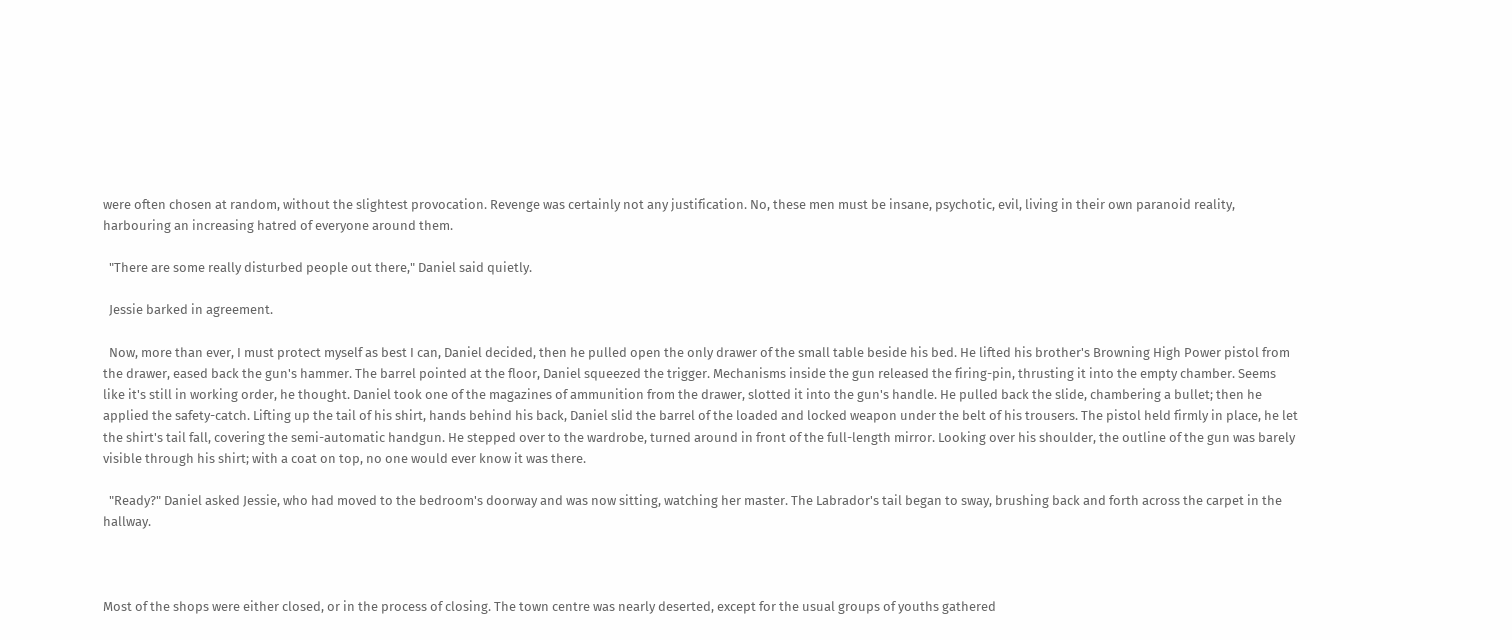were often chosen at random, without the slightest provocation. Revenge was certainly not any justification. No, these men must be insane, psychotic, evil, living in their own paranoid reality, harbouring an increasing hatred of everyone around them.

  "There are some really disturbed people out there," Daniel said quietly.

  Jessie barked in agreement.

  Now, more than ever, I must protect myself as best I can, Daniel decided, then he pulled open the only drawer of the small table beside his bed. He lifted his brother's Browning High Power pistol from the drawer, eased back the gun's hammer. The barrel pointed at the floor, Daniel squeezed the trigger. Mechanisms inside the gun released the firing-pin, thrusting it into the empty chamber. Seems like it's still in working order, he thought. Daniel took one of the magazines of ammunition from the drawer, slotted it into the gun's handle. He pulled back the slide, chambering a bullet; then he applied the safety-catch. Lifting up the tail of his shirt, hands behind his back, Daniel slid the barrel of the loaded and locked weapon under the belt of his trousers. The pistol held firmly in place, he let the shirt's tail fall, covering the semi-automatic handgun. He stepped over to the wardrobe, turned around in front of the full-length mirror. Looking over his shoulder, the outline of the gun was barely visible through his shirt; with a coat on top, no one would ever know it was there.

  "Ready?" Daniel asked Jessie, who had moved to the bedroom's doorway and was now sitting, watching her master. The Labrador's tail began to sway, brushing back and forth across the carpet in the hallway.



Most of the shops were either closed, or in the process of closing. The town centre was nearly deserted, except for the usual groups of youths gathered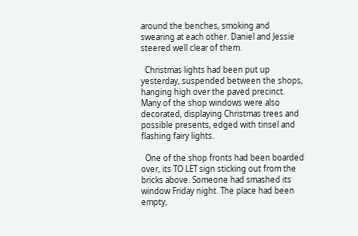around the benches, smoking and swearing at each other. Daniel and Jessie steered well clear of them.

  Christmas lights had been put up yesterday, suspended between the shops, hanging high over the paved precinct. Many of the shop windows were also decorated, displaying Christmas trees and possible presents, edged with tinsel and flashing fairy lights.

  One of the shop fronts had been boarded over, its TO LET sign sticking out from the bricks above. Someone had smashed its window Friday night. The place had been empty,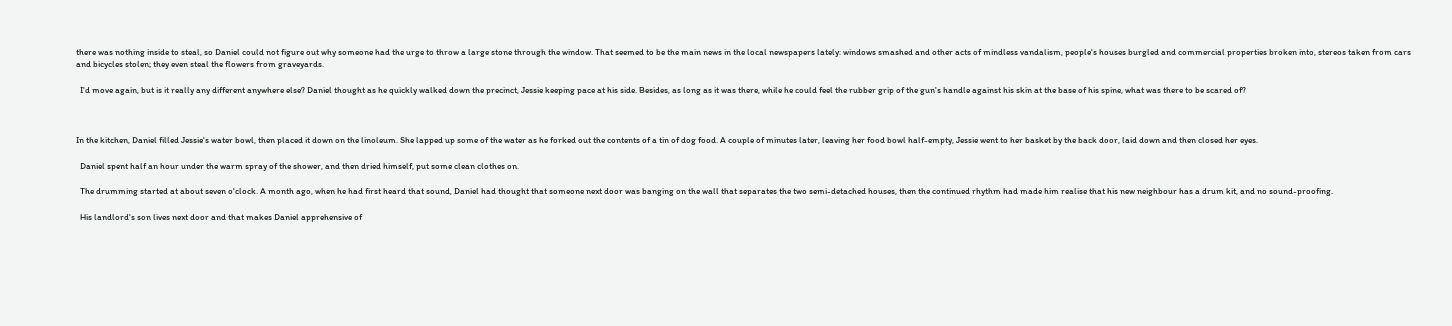there was nothing inside to steal, so Daniel could not figure out why someone had the urge to throw a large stone through the window. That seemed to be the main news in the local newspapers lately: windows smashed and other acts of mindless vandalism, people's houses burgled and commercial properties broken into, stereos taken from cars and bicycles stolen; they even steal the flowers from graveyards.

  I'd move again, but is it really any different anywhere else? Daniel thought as he quickly walked down the precinct, Jessie keeping pace at his side. Besides, as long as it was there, while he could feel the rubber grip of the gun's handle against his skin at the base of his spine, what was there to be scared of?



In the kitchen, Daniel filled Jessie's water bowl, then placed it down on the linoleum. She lapped up some of the water as he forked out the contents of a tin of dog food. A couple of minutes later, leaving her food bowl half-empty, Jessie went to her basket by the back door, laid down and then closed her eyes.

  Daniel spent half an hour under the warm spray of the shower, and then dried himself, put some clean clothes on.

  The drumming started at about seven o'clock. A month ago, when he had first heard that sound, Daniel had thought that someone next door was banging on the wall that separates the two semi-detached houses, then the continued rhythm had made him realise that his new neighbour has a drum kit, and no sound-proofing.

  His landlord's son lives next door and that makes Daniel apprehensive of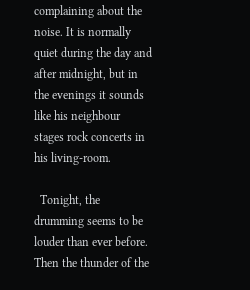complaining about the noise. It is normally quiet during the day and after midnight, but in the evenings it sounds like his neighbour stages rock concerts in his living-room.

  Tonight, the drumming seems to be louder than ever before. Then the thunder of the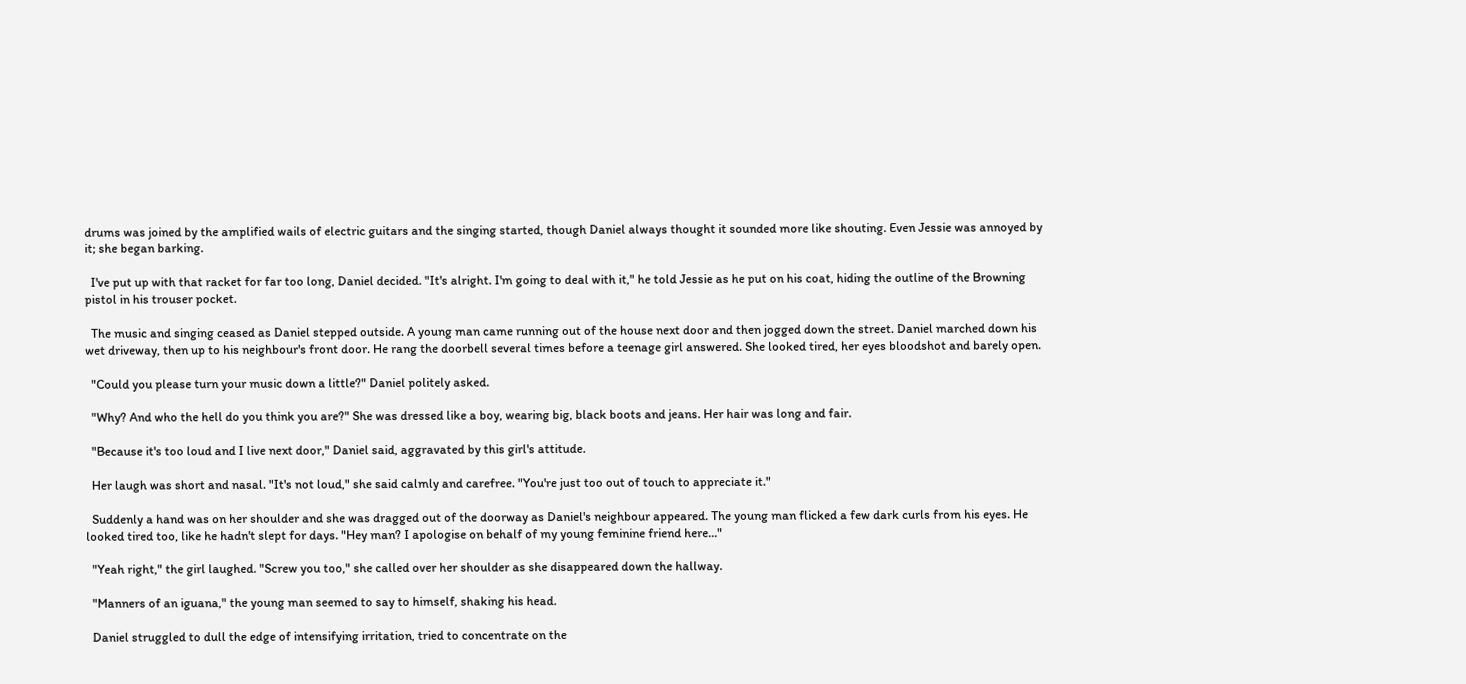drums was joined by the amplified wails of electric guitars and the singing started, though Daniel always thought it sounded more like shouting. Even Jessie was annoyed by it; she began barking.

  I've put up with that racket for far too long, Daniel decided. "It's alright. I'm going to deal with it," he told Jessie as he put on his coat, hiding the outline of the Browning pistol in his trouser pocket.

  The music and singing ceased as Daniel stepped outside. A young man came running out of the house next door and then jogged down the street. Daniel marched down his wet driveway, then up to his neighbour's front door. He rang the doorbell several times before a teenage girl answered. She looked tired, her eyes bloodshot and barely open.

  "Could you please turn your music down a little?" Daniel politely asked.

  "Why? And who the hell do you think you are?" She was dressed like a boy, wearing big, black boots and jeans. Her hair was long and fair.

  "Because it's too loud and I live next door," Daniel said, aggravated by this girl's attitude.

  Her laugh was short and nasal. "It's not loud," she said calmly and carefree. "You're just too out of touch to appreciate it."

  Suddenly a hand was on her shoulder and she was dragged out of the doorway as Daniel's neighbour appeared. The young man flicked a few dark curls from his eyes. He looked tired too, like he hadn't slept for days. "Hey man? I apologise on behalf of my young feminine friend here..."

  "Yeah right," the girl laughed. "Screw you too," she called over her shoulder as she disappeared down the hallway.

  "Manners of an iguana," the young man seemed to say to himself, shaking his head.

  Daniel struggled to dull the edge of intensifying irritation, tried to concentrate on the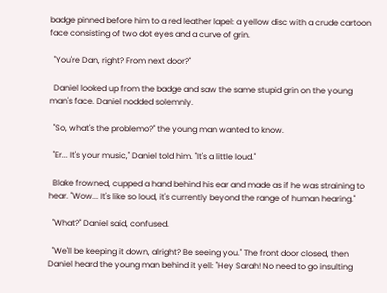badge pinned before him to a red leather lapel: a yellow disc with a crude cartoon face consisting of two dot eyes and a curve of grin.

  "You're Dan, right? From next door?"

  Daniel looked up from the badge and saw the same stupid grin on the young man's face. Daniel nodded solemnly.

  "So, what's the problemo?" the young man wanted to know.

  "Er... It's your music," Daniel told him. "It's a little loud."

  Blake frowned, cupped a hand behind his ear and made as if he was straining to hear. "Wow... It's like so loud, it's currently beyond the range of human hearing."

  "What?" Daniel said, confused.

  "We'll be keeping it down, alright? Be seeing you." The front door closed, then Daniel heard the young man behind it yell: "Hey Sarah! No need to go insulting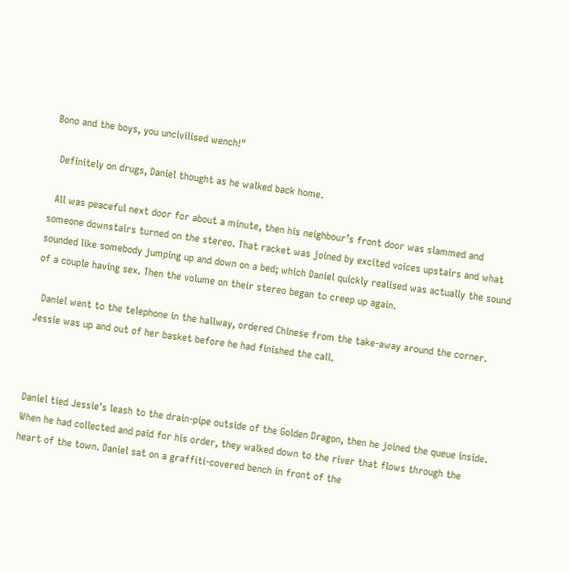Bono and the boys, you uncivilised wench!"

  Definitely on drugs, Daniel thought as he walked back home.

  All was peaceful next door for about a minute, then his neighbour’s front door was slammed and someone downstairs turned on the stereo. That racket was joined by excited voices upstairs and what sounded like somebody jumping up and down on a bed; which Daniel quickly realised was actually the sound of a couple having sex. Then the volume on their stereo began to creep up again.

  Daniel went to the telephone in the hallway, ordered Chinese from the take-away around the corner. Jessie was up and out of her basket before he had finished the call.



Daniel tied Jessie's leash to the drain-pipe outside of the Golden Dragon, then he joined the queue inside. When he had collected and paid for his order, they walked down to the river that flows through the heart of the town. Daniel sat on a graffiti-covered bench in front of the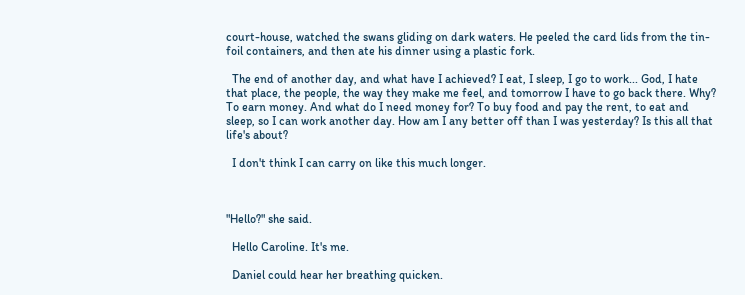court-house, watched the swans gliding on dark waters. He peeled the card lids from the tin-foil containers, and then ate his dinner using a plastic fork.

  The end of another day, and what have I achieved? I eat, I sleep, I go to work... God, I hate that place, the people, the way they make me feel, and tomorrow I have to go back there. Why? To earn money. And what do I need money for? To buy food and pay the rent, to eat and sleep, so I can work another day. How am I any better off than I was yesterday? Is this all that life's about?

  I don't think I can carry on like this much longer.



"Hello?" she said.

  Hello Caroline. It's me.

  Daniel could hear her breathing quicken.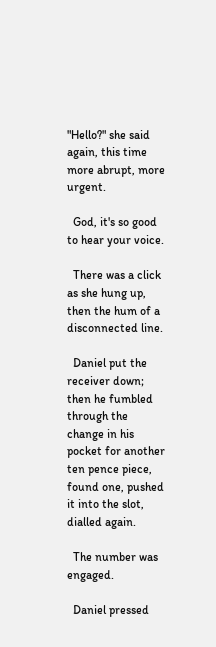"Hello?" she said again, this time more abrupt, more urgent.

  God, it's so good to hear your voice.

  There was a click as she hung up, then the hum of a disconnected line.

  Daniel put the receiver down; then he fumbled through the change in his pocket for another ten pence piece, found one, pushed it into the slot, dialled again.

  The number was engaged.

  Daniel pressed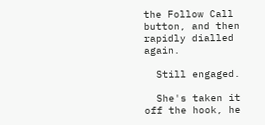the Follow Call button, and then rapidly dialled again.

  Still engaged.

  She's taken it off the hook, he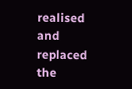realised and replaced the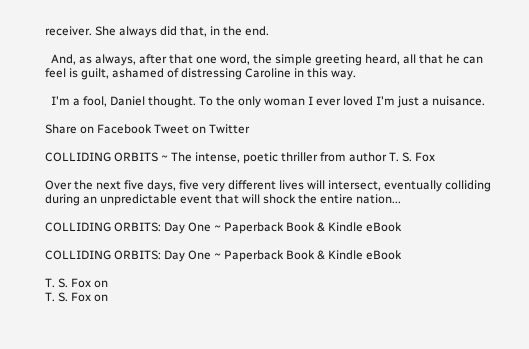receiver. She always did that, in the end.

  And, as always, after that one word, the simple greeting heard, all that he can feel is guilt, ashamed of distressing Caroline in this way.

  I'm a fool, Daniel thought. To the only woman I ever loved I'm just a nuisance.

Share on Facebook Tweet on Twitter

COLLIDING ORBITS ~ The intense, poetic thriller from author T. S. Fox

Over the next five days, five very different lives will intersect, eventually colliding during an unpredictable event that will shock the entire nation...

COLLIDING ORBITS: Day One ~ Paperback Book & Kindle eBook

COLLIDING ORBITS: Day One ~ Paperback Book & Kindle eBook

T. S. Fox on
T. S. Fox on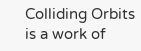Colliding Orbits is a work of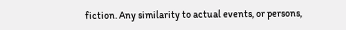fiction. Any similarity to actual events, or persons,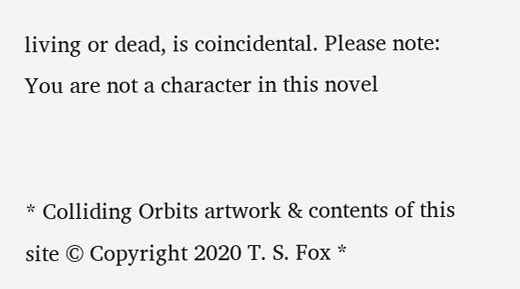living or dead, is coincidental. Please note: You are not a character in this novel


* Colliding Orbits artwork & contents of this site © Copyright 2020 T. S. Fox *